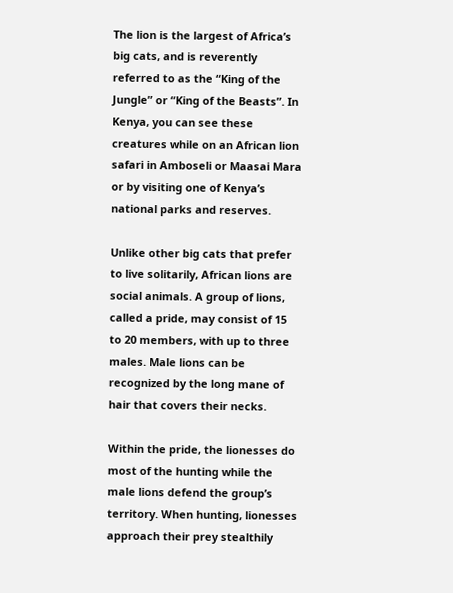The lion is the largest of Africa’s big cats, and is reverently referred to as the “King of the Jungle” or “King of the Beasts”. In Kenya, you can see these creatures while on an African lion safari in Amboseli or Maasai Mara or by visiting one of Kenya’s national parks and reserves.

Unlike other big cats that prefer to live solitarily, African lions are social animals. A group of lions, called a pride, may consist of 15 to 20 members, with up to three males. Male lions can be recognized by the long mane of hair that covers their necks.

Within the pride, the lionesses do most of the hunting while the male lions defend the group’s territory. When hunting, lionesses approach their prey stealthily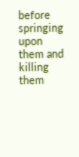before springing upon them and killing them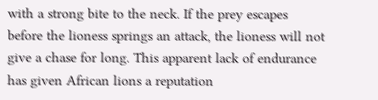with a strong bite to the neck. If the prey escapes before the lioness springs an attack, the lioness will not give a chase for long. This apparent lack of endurance has given African lions a reputation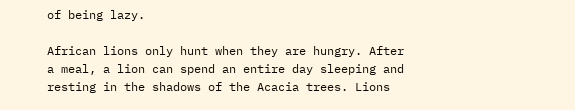of being lazy.

African lions only hunt when they are hungry. After a meal, a lion can spend an entire day sleeping and resting in the shadows of the Acacia trees. Lions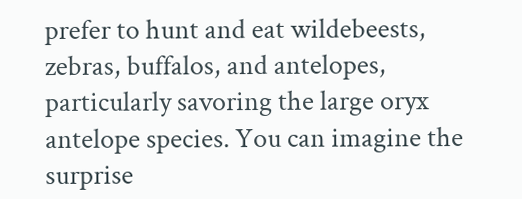prefer to hunt and eat wildebeests, zebras, buffalos, and antelopes, particularly savoring the large oryx antelope species. You can imagine the surprise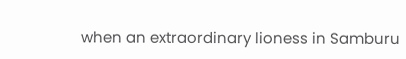when an extraordinary lioness in Samburu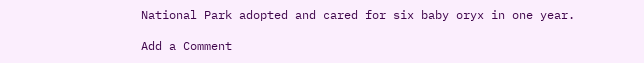National Park adopted and cared for six baby oryx in one year.

Add a Comment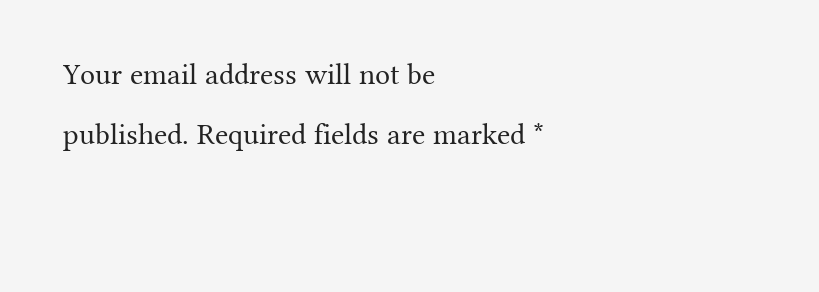Your email address will not be published. Required fields are marked *